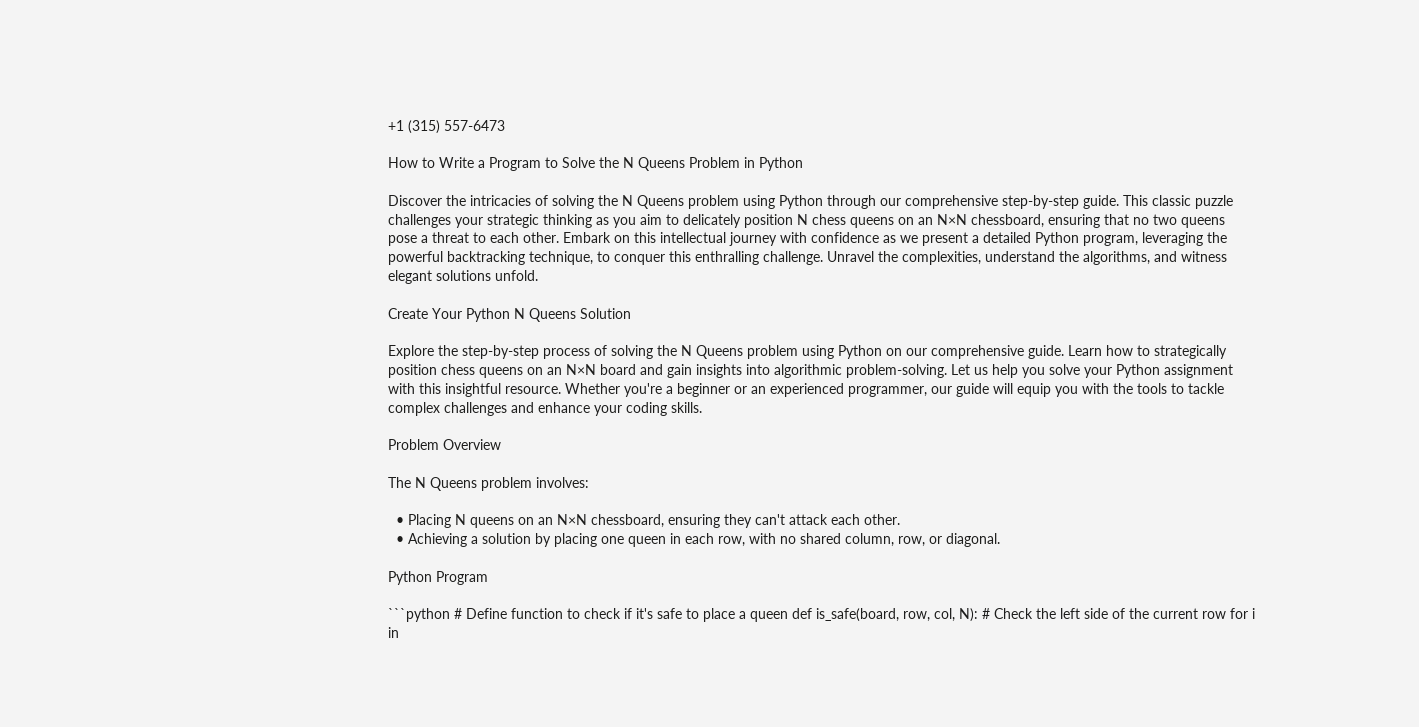+1 (315) 557-6473

How to Write a Program to Solve the N Queens Problem in Python

Discover the intricacies of solving the N Queens problem using Python through our comprehensive step-by-step guide. This classic puzzle challenges your strategic thinking as you aim to delicately position N chess queens on an N×N chessboard, ensuring that no two queens pose a threat to each other. Embark on this intellectual journey with confidence as we present a detailed Python program, leveraging the powerful backtracking technique, to conquer this enthralling challenge. Unravel the complexities, understand the algorithms, and witness elegant solutions unfold.

Create Your Python N Queens Solution

Explore the step-by-step process of solving the N Queens problem using Python on our comprehensive guide. Learn how to strategically position chess queens on an N×N board and gain insights into algorithmic problem-solving. Let us help you solve your Python assignment with this insightful resource. Whether you're a beginner or an experienced programmer, our guide will equip you with the tools to tackle complex challenges and enhance your coding skills.

Problem Overview

The N Queens problem involves:

  • Placing N queens on an N×N chessboard, ensuring they can't attack each other.
  • Achieving a solution by placing one queen in each row, with no shared column, row, or diagonal.

Python Program

```python # Define function to check if it's safe to place a queen def is_safe(board, row, col, N): # Check the left side of the current row for i in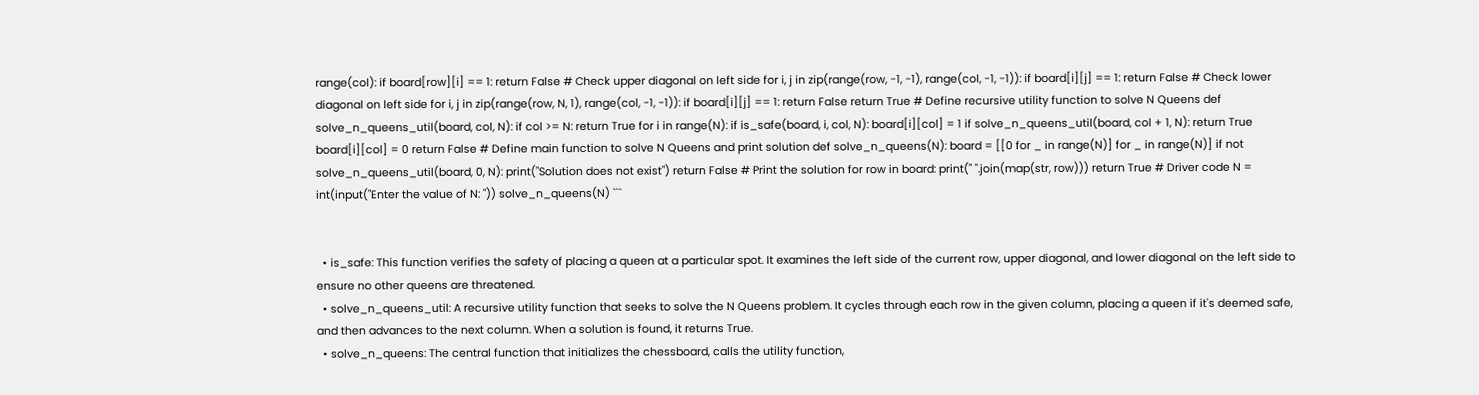range(col): if board[row][i] == 1: return False # Check upper diagonal on left side for i, j in zip(range(row, -1, -1), range(col, -1, -1)): if board[i][j] == 1: return False # Check lower diagonal on left side for i, j in zip(range(row, N, 1), range(col, -1, -1)): if board[i][j] == 1: return False return True # Define recursive utility function to solve N Queens def solve_n_queens_util(board, col, N): if col >= N: return True for i in range(N): if is_safe(board, i, col, N): board[i][col] = 1 if solve_n_queens_util(board, col + 1, N): return True board[i][col] = 0 return False # Define main function to solve N Queens and print solution def solve_n_queens(N): board = [[0 for _ in range(N)] for _ in range(N)] if not solve_n_queens_util(board, 0, N): print("Solution does not exist") return False # Print the solution for row in board: print(" ".join(map(str, row))) return True # Driver code N = int(input("Enter the value of N: ")) solve_n_queens(N) ```


  • is_safe: This function verifies the safety of placing a queen at a particular spot. It examines the left side of the current row, upper diagonal, and lower diagonal on the left side to ensure no other queens are threatened.
  • solve_n_queens_util: A recursive utility function that seeks to solve the N Queens problem. It cycles through each row in the given column, placing a queen if it's deemed safe, and then advances to the next column. When a solution is found, it returns True.
  • solve_n_queens: The central function that initializes the chessboard, calls the utility function,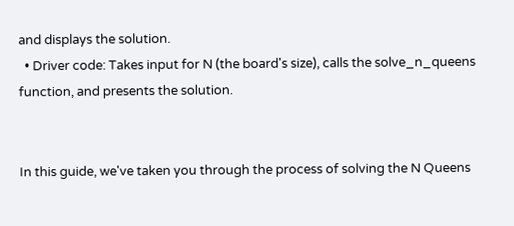and displays the solution.
  • Driver code: Takes input for N (the board's size), calls the solve_n_queens function, and presents the solution.


In this guide, we've taken you through the process of solving the N Queens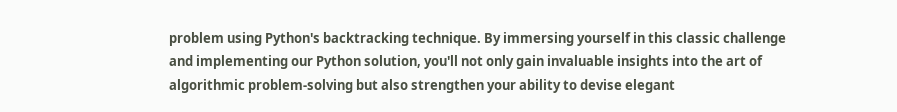problem using Python's backtracking technique. By immersing yourself in this classic challenge and implementing our Python solution, you'll not only gain invaluable insights into the art of algorithmic problem-solving but also strengthen your ability to devise elegant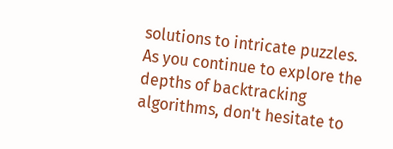solutions to intricate puzzles. As you continue to explore the depths of backtracking algorithms, don't hesitate to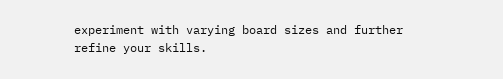experiment with varying board sizes and further refine your skills.